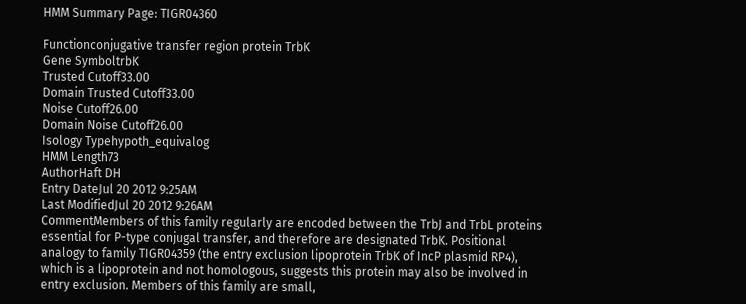HMM Summary Page: TIGR04360

Functionconjugative transfer region protein TrbK
Gene SymboltrbK
Trusted Cutoff33.00
Domain Trusted Cutoff33.00
Noise Cutoff26.00
Domain Noise Cutoff26.00
Isology Typehypoth_equivalog
HMM Length73
AuthorHaft DH
Entry DateJul 20 2012 9:25AM
Last ModifiedJul 20 2012 9:26AM
CommentMembers of this family regularly are encoded between the TrbJ and TrbL proteins essential for P-type conjugal transfer, and therefore are designated TrbK. Positional analogy to family TIGR04359 (the entry exclusion lipoprotein TrbK of IncP plasmid RP4), which is a lipoprotein and not homologous, suggests this protein may also be involved in entry exclusion. Members of this family are small,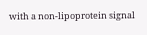with a non-lipoprotein signal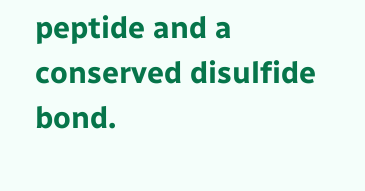peptide and a conserved disulfide bond.